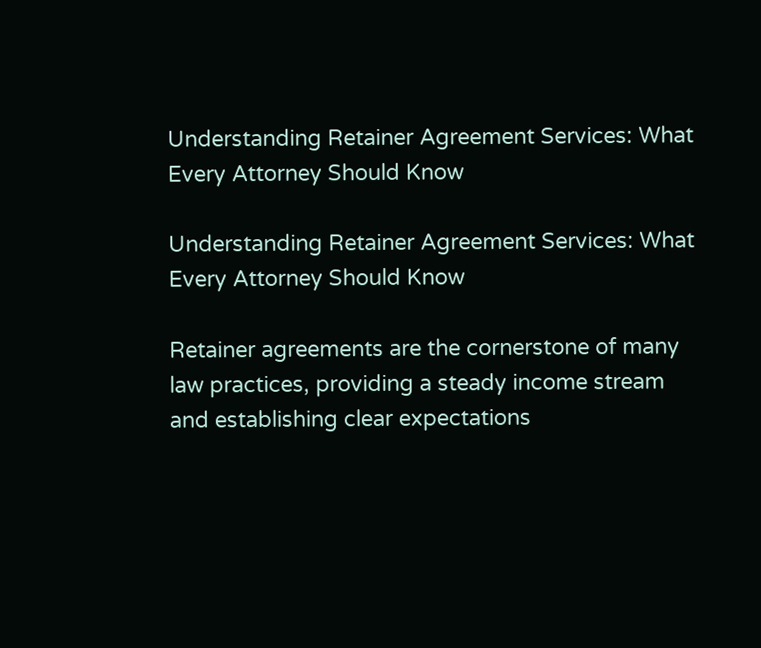Understanding Retainer Agreement Services: What Every Attorney Should Know

Understanding Retainer Agreement Services: What Every Attorney Should Know

Retainer agreements are the cornerstone of many law practices, providing a steady income stream and establishing clear expectations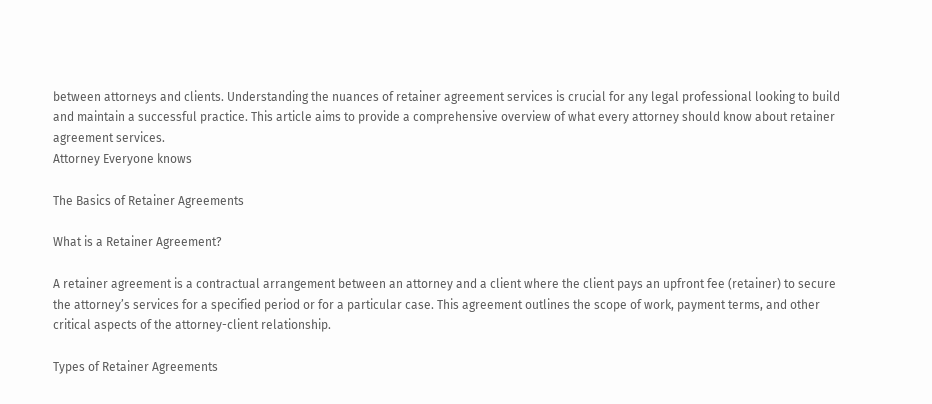between attorneys and clients. Understanding the nuances of retainer agreement services is crucial for any legal professional looking to build and maintain a successful practice. This article aims to provide a comprehensive overview of what every attorney should know about retainer agreement services.
Attorney Everyone knows

The Basics of Retainer Agreements

What is a Retainer Agreement?

A retainer agreement is a contractual arrangement between an attorney and a client where the client pays an upfront fee (retainer) to secure the attorney’s services for a specified period or for a particular case. This agreement outlines the scope of work, payment terms, and other critical aspects of the attorney-client relationship.

Types of Retainer Agreements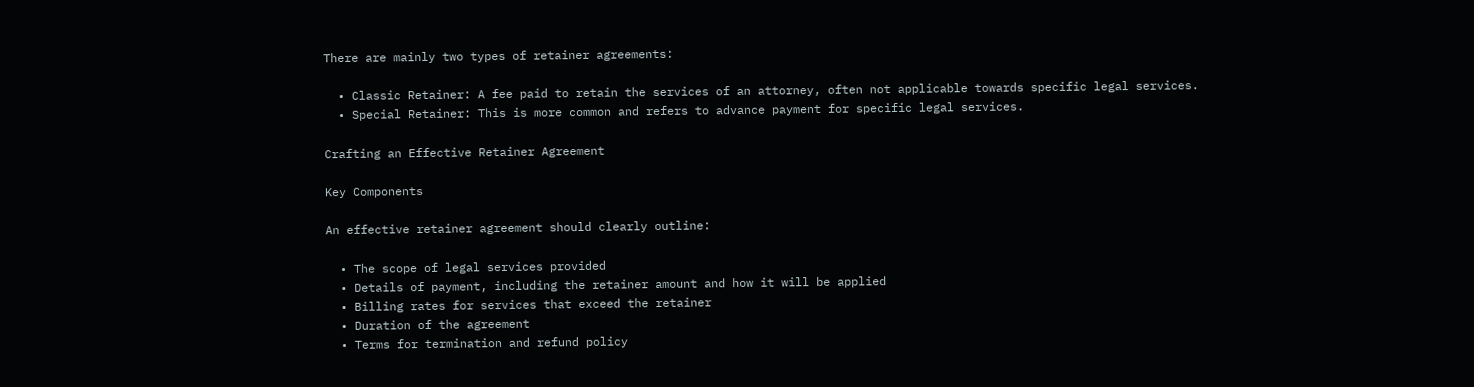There are mainly two types of retainer agreements:

  • Classic Retainer: A fee paid to retain the services of an attorney, often not applicable towards specific legal services.
  • Special Retainer: This is more common and refers to advance payment for specific legal services.

Crafting an Effective Retainer Agreement

Key Components

An effective retainer agreement should clearly outline:

  • The scope of legal services provided
  • Details of payment, including the retainer amount and how it will be applied
  • Billing rates for services that exceed the retainer
  • Duration of the agreement
  • Terms for termination and refund policy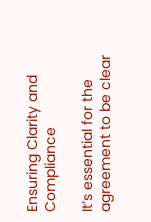Ensuring Clarity and Compliance

It’s essential for the agreement to be clear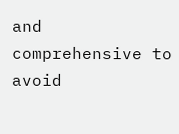and comprehensive to avoid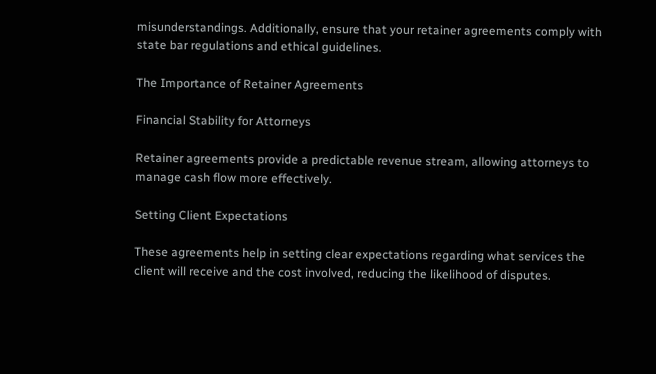misunderstandings. Additionally, ensure that your retainer agreements comply with state bar regulations and ethical guidelines.

The Importance of Retainer Agreements

Financial Stability for Attorneys

Retainer agreements provide a predictable revenue stream, allowing attorneys to manage cash flow more effectively.

Setting Client Expectations

These agreements help in setting clear expectations regarding what services the client will receive and the cost involved, reducing the likelihood of disputes.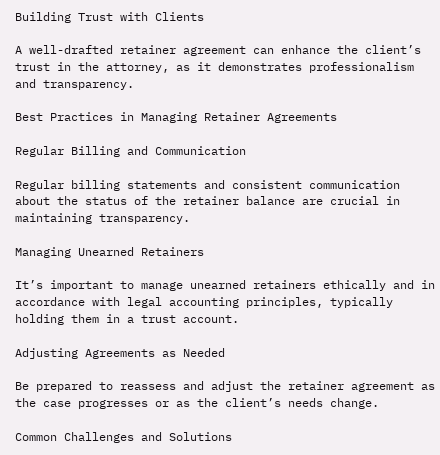Building Trust with Clients

A well-drafted retainer agreement can enhance the client’s trust in the attorney, as it demonstrates professionalism and transparency.

Best Practices in Managing Retainer Agreements

Regular Billing and Communication

Regular billing statements and consistent communication about the status of the retainer balance are crucial in maintaining transparency.

Managing Unearned Retainers

It’s important to manage unearned retainers ethically and in accordance with legal accounting principles, typically holding them in a trust account.

Adjusting Agreements as Needed

Be prepared to reassess and adjust the retainer agreement as the case progresses or as the client’s needs change.

Common Challenges and Solutions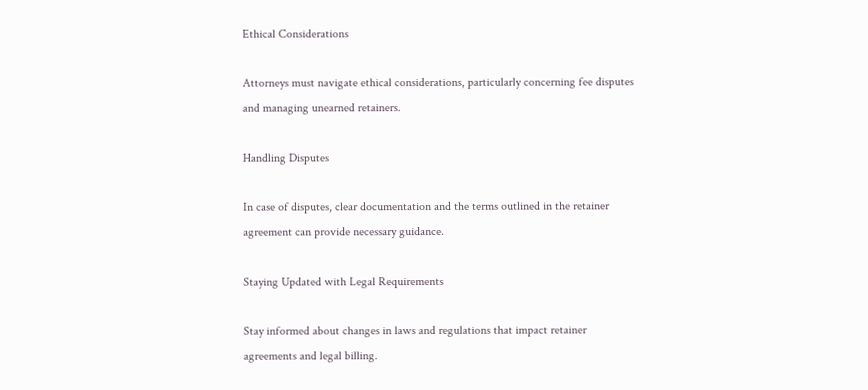Ethical Considerations

Attorneys must navigate ethical considerations, particularly concerning fee disputes and managing unearned retainers.

Handling Disputes

In case of disputes, clear documentation and the terms outlined in the retainer agreement can provide necessary guidance.

Staying Updated with Legal Requirements

Stay informed about changes in laws and regulations that impact retainer agreements and legal billing.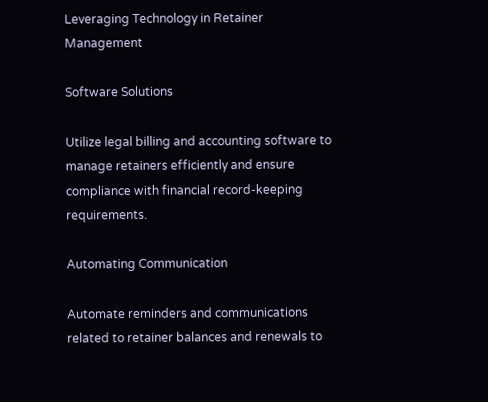Leveraging Technology in Retainer Management

Software Solutions

Utilize legal billing and accounting software to manage retainers efficiently and ensure compliance with financial record-keeping requirements.

Automating Communication

Automate reminders and communications related to retainer balances and renewals to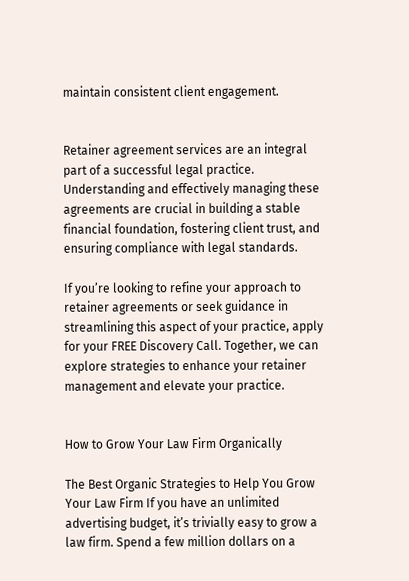maintain consistent client engagement.


Retainer agreement services are an integral part of a successful legal practice. Understanding and effectively managing these agreements are crucial in building a stable financial foundation, fostering client trust, and ensuring compliance with legal standards.

If you’re looking to refine your approach to retainer agreements or seek guidance in streamlining this aspect of your practice, apply for your FREE Discovery Call. Together, we can explore strategies to enhance your retainer management and elevate your practice.


How to Grow Your Law Firm Organically

The Best Organic Strategies to Help You Grow Your Law Firm If you have an unlimited advertising budget, it’s trivially easy to grow a law firm. Spend a few million dollars on a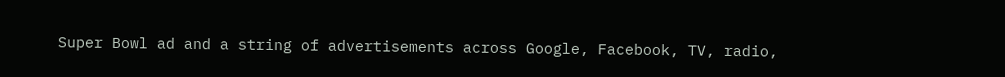Super Bowl ad and a string of advertisements across Google, Facebook, TV, radio,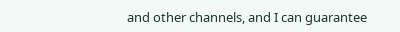and other channels, and I can guarantee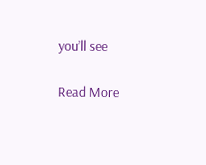you’ll see

Read More